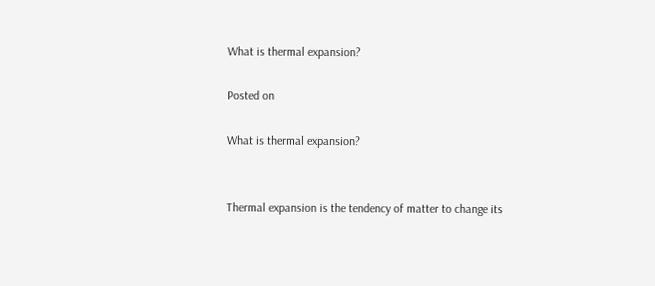What is thermal expansion?

Posted on

What is thermal expansion?


Thermal expansion is the tendency of matter to change its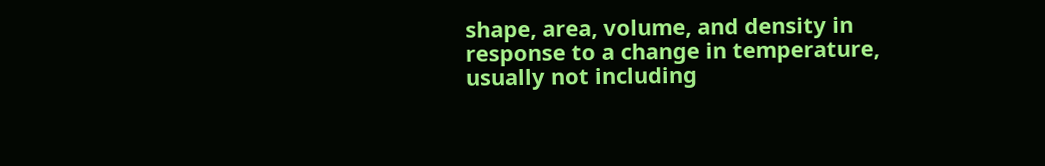shape, area, volume, and density in response to a change in temperature, usually not including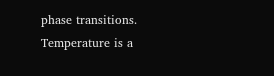phase transitions. Temperature is a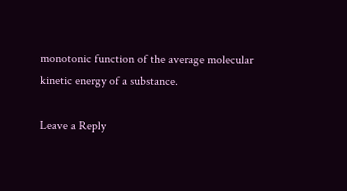monotonic function of the average molecular kinetic energy of a substance.

Leave a Reply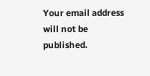Your email address will not be published.